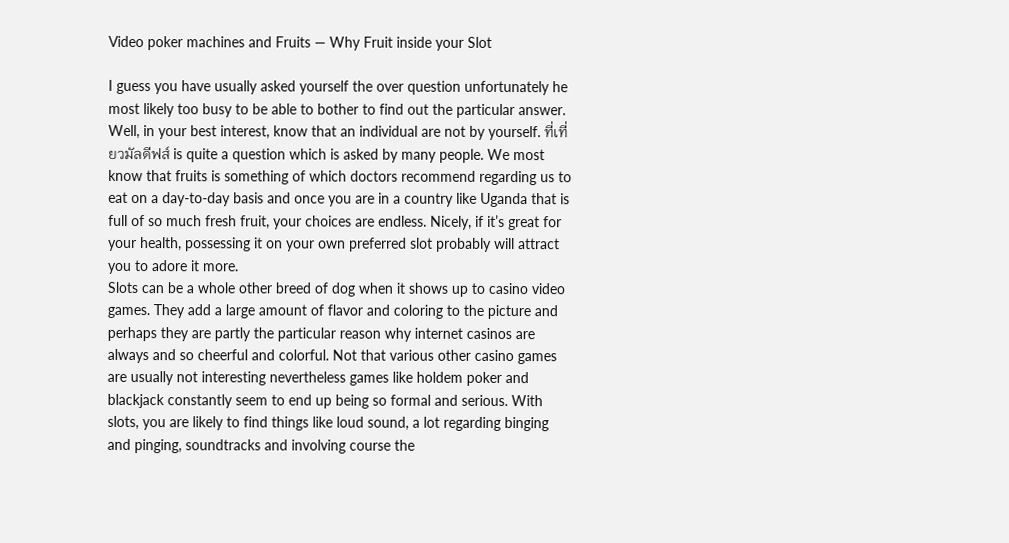Video poker machines and Fruits — Why Fruit inside your Slot

I guess you have usually asked yourself the over question unfortunately he most likely too busy to be able to bother to find out the particular answer. Well, in your best interest, know that an individual are not by yourself. ที่เที่ยวมัลดีฟส์ is quite a question which is asked by many people. We most know that fruits is something of which doctors recommend regarding us to eat on a day-to-day basis and once you are in a country like Uganda that is full of so much fresh fruit, your choices are endless. Nicely, if it’s great for your health, possessing it on your own preferred slot probably will attract you to adore it more.
Slots can be a whole other breed of dog when it shows up to casino video games. They add a large amount of flavor and coloring to the picture and perhaps they are partly the particular reason why internet casinos are always and so cheerful and colorful. Not that various other casino games are usually not interesting nevertheless games like holdem poker and blackjack constantly seem to end up being so formal and serious. With slots, you are likely to find things like loud sound, a lot regarding binging and pinging, soundtracks and involving course the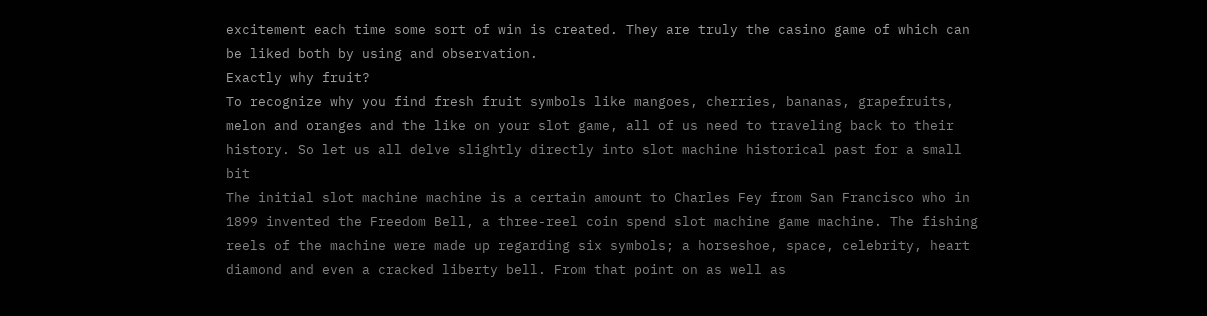excitement each time some sort of win is created. They are truly the casino game of which can be liked both by using and observation.
Exactly why fruit?
To recognize why you find fresh fruit symbols like mangoes, cherries, bananas, grapefruits, melon and oranges and the like on your slot game, all of us need to traveling back to their history. So let us all delve slightly directly into slot machine historical past for a small bit
The initial slot machine machine is a certain amount to Charles Fey from San Francisco who in 1899 invented the Freedom Bell, a three-reel coin spend slot machine game machine. The fishing reels of the machine were made up regarding six symbols; a horseshoe, space, celebrity, heart diamond and even a cracked liberty bell. From that point on as well as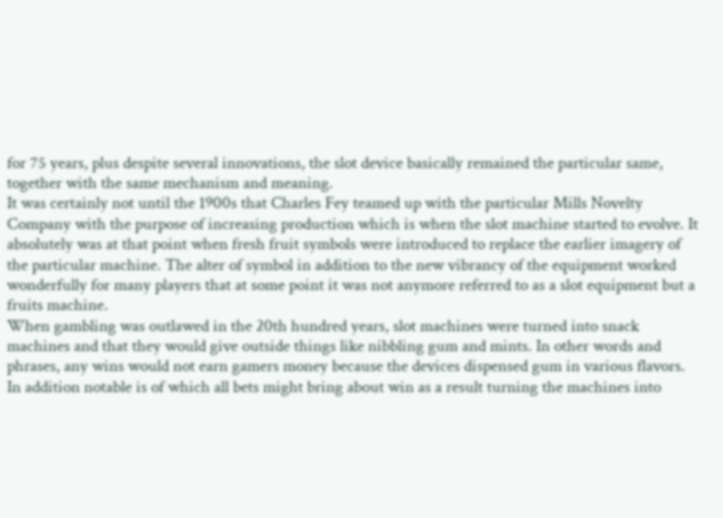for 75 years, plus despite several innovations, the slot device basically remained the particular same, together with the same mechanism and meaning.
It was certainly not until the 1900s that Charles Fey teamed up with the particular Mills Novelty Company with the purpose of increasing production which is when the slot machine started to evolve. It absolutely was at that point when fresh fruit symbols were introduced to replace the earlier imagery of the particular machine. The alter of symbol in addition to the new vibrancy of the equipment worked wonderfully for many players that at some point it was not anymore referred to as a slot equipment but a fruits machine.
When gambling was outlawed in the 20th hundred years, slot machines were turned into snack machines and that they would give outside things like nibbling gum and mints. In other words and phrases, any wins would not earn gamers money because the devices dispensed gum in various flavors. In addition notable is of which all bets might bring about win as a result turning the machines into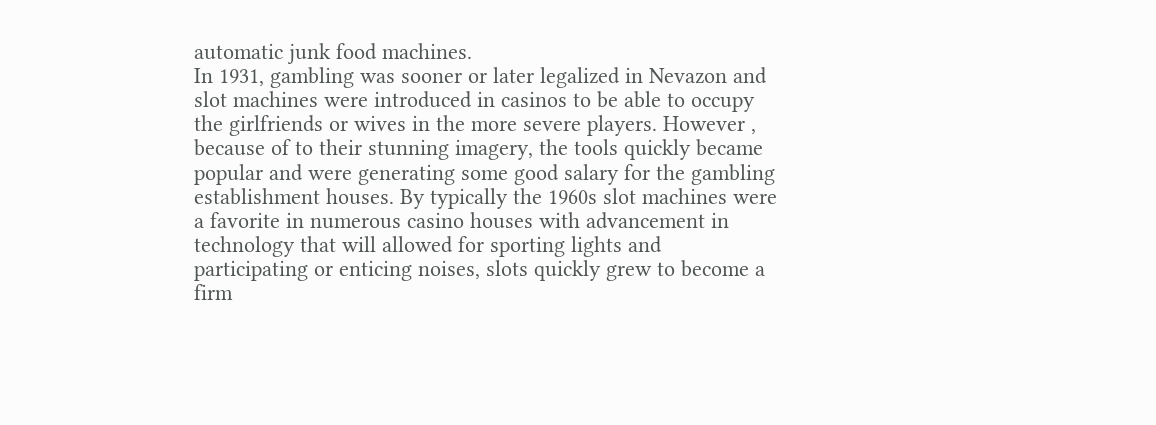automatic junk food machines.
In 1931, gambling was sooner or later legalized in Nevazon and slot machines were introduced in casinos to be able to occupy the girlfriends or wives in the more severe players. However , because of to their stunning imagery, the tools quickly became popular and were generating some good salary for the gambling establishment houses. By typically the 1960s slot machines were a favorite in numerous casino houses with advancement in technology that will allowed for sporting lights and participating or enticing noises, slots quickly grew to become a firm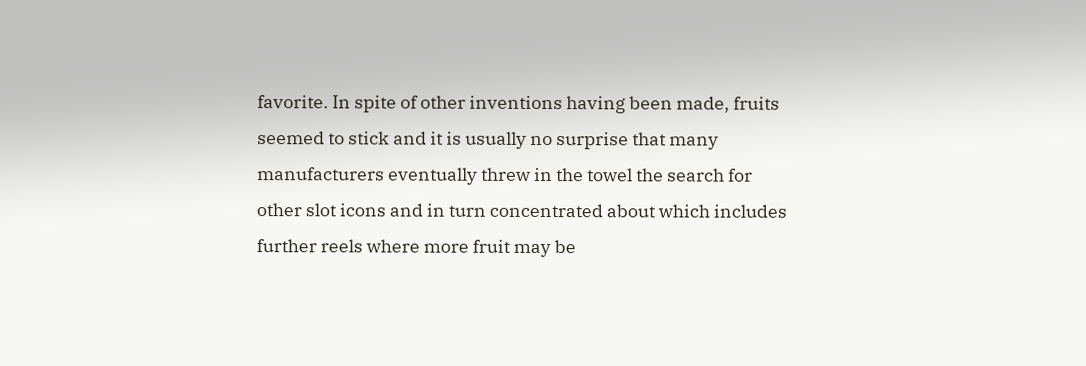favorite. In spite of other inventions having been made, fruits seemed to stick and it is usually no surprise that many manufacturers eventually threw in the towel the search for other slot icons and in turn concentrated about which includes further reels where more fruit may be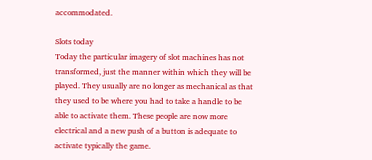accommodated.

Slots today
Today the particular imagery of slot machines has not transformed, just the manner within which they will be played. They usually are no longer as mechanical as that they used to be where you had to take a handle to be able to activate them. These people are now more electrical and a new push of a button is adequate to activate typically the game.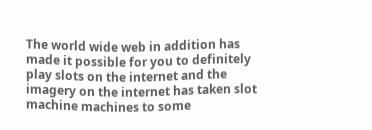The world wide web in addition has made it possible for you to definitely play slots on the internet and the imagery on the internet has taken slot machine machines to some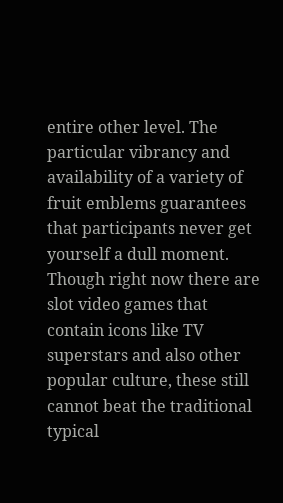entire other level. The particular vibrancy and availability of a variety of fruit emblems guarantees that participants never get yourself a dull moment. Though right now there are slot video games that contain icons like TV superstars and also other popular culture, these still cannot beat the traditional typical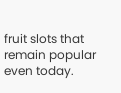fruit slots that remain popular even today.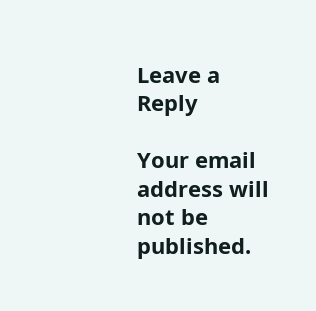Leave a Reply

Your email address will not be published.